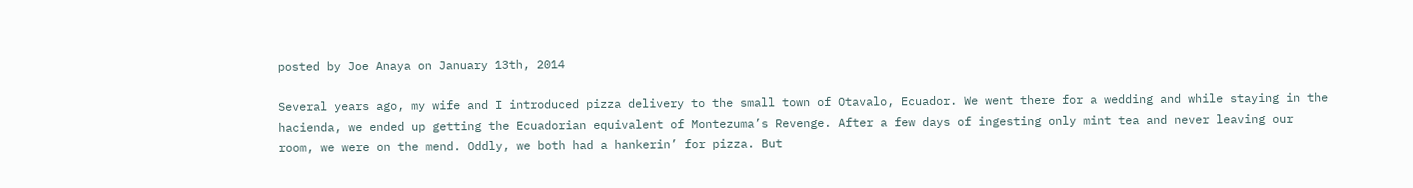posted by Joe Anaya on January 13th, 2014

Several years ago, my wife and I introduced pizza delivery to the small town of Otavalo, Ecuador. We went there for a wedding and while staying in the hacienda, we ended up getting the Ecuadorian equivalent of Montezuma’s Revenge. After a few days of ingesting only mint tea and never leaving our room, we were on the mend. Oddly, we both had a hankerin’ for pizza. But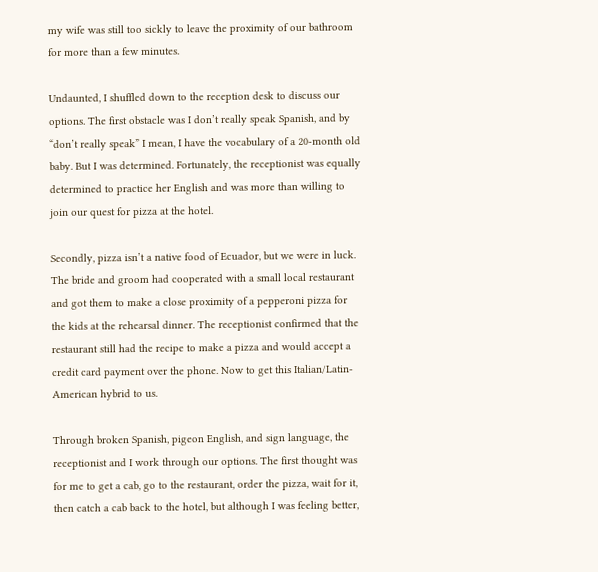my wife was still too sickly to leave the proximity of our bathroom for more than a few minutes.

Undaunted, I shuffled down to the reception desk to discuss our options. The first obstacle was I don’t really speak Spanish, and by “don’t really speak” I mean, I have the vocabulary of a 20-month old baby. But I was determined. Fortunately, the receptionist was equally determined to practice her English and was more than willing to join our quest for pizza at the hotel.

Secondly, pizza isn’t a native food of Ecuador, but we were in luck. The bride and groom had cooperated with a small local restaurant and got them to make a close proximity of a pepperoni pizza for the kids at the rehearsal dinner. The receptionist confirmed that the restaurant still had the recipe to make a pizza and would accept a credit card payment over the phone. Now to get this Italian/Latin-American hybrid to us.

Through broken Spanish, pigeon English, and sign language, the receptionist and I work through our options. The first thought was for me to get a cab, go to the restaurant, order the pizza, wait for it, then catch a cab back to the hotel, but although I was feeling better,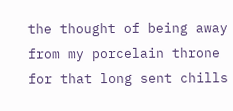the thought of being away from my porcelain throne for that long sent chills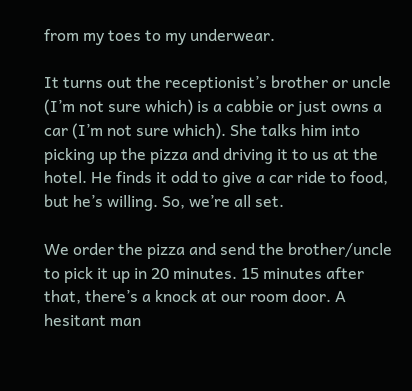from my toes to my underwear.

It turns out the receptionist’s brother or uncle (I’m not sure which) is a cabbie or just owns a car (I’m not sure which). She talks him into picking up the pizza and driving it to us at the hotel. He finds it odd to give a car ride to food, but he’s willing. So, we’re all set.

We order the pizza and send the brother/uncle to pick it up in 20 minutes. 15 minutes after that, there’s a knock at our room door. A hesitant man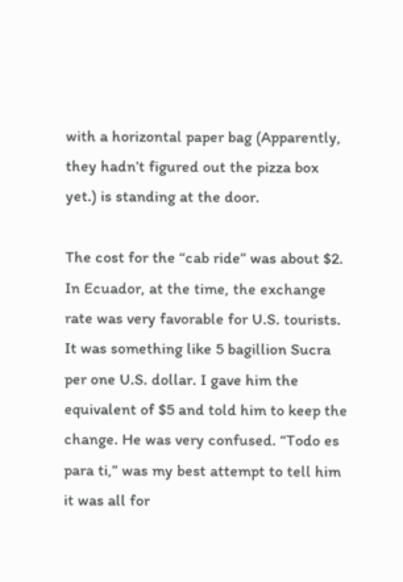with a horizontal paper bag (Apparently, they hadn’t figured out the pizza box yet.) is standing at the door.

The cost for the “cab ride” was about $2. In Ecuador, at the time, the exchange rate was very favorable for U.S. tourists. It was something like 5 bagillion Sucra per one U.S. dollar. I gave him the equivalent of $5 and told him to keep the change. He was very confused. “Todo es para ti,” was my best attempt to tell him it was all for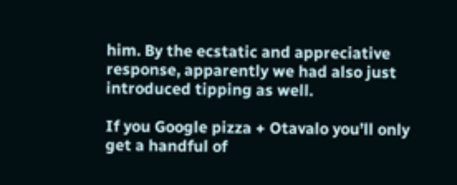him. By the ecstatic and appreciative response, apparently we had also just introduced tipping as well.

If you Google pizza + Otavalo you’ll only get a handful of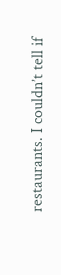restaurants. I couldn’t tell if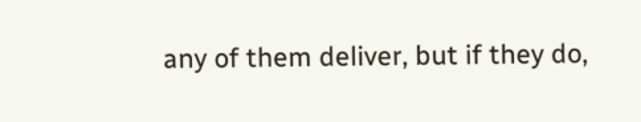any of them deliver, but if they do,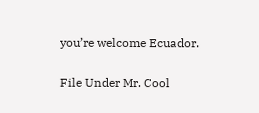you’re welcome Ecuador.

File Under Mr. Cool